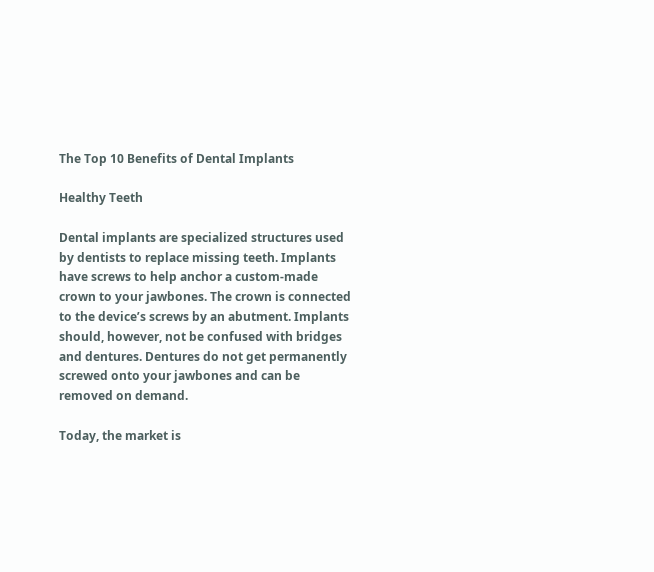The Top 10 Benefits of Dental Implants

Healthy Teeth

Dental implants are specialized structures used by dentists to replace missing teeth. Implants have screws to help anchor a custom-made crown to your jawbones. The crown is connected to the device’s screws by an abutment. Implants should, however, not be confused with bridges and dentures. Dentures do not get permanently screwed onto your jawbones and can be removed on demand.

Today, the market is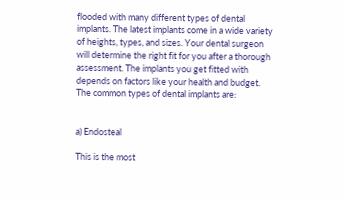flooded with many different types of dental implants. The latest implants come in a wide variety of heights, types, and sizes. Your dental surgeon will determine the right fit for you after a thorough assessment. The implants you get fitted with depends on factors like your health and budget. The common types of dental implants are:


a) Endosteal

This is the most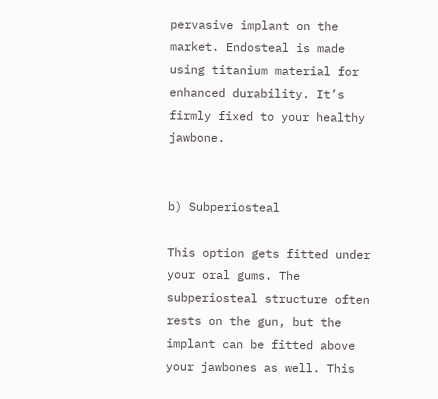pervasive implant on the market. Endosteal is made using titanium material for enhanced durability. It’s firmly fixed to your healthy jawbone.


b) Subperiosteal

This option gets fitted under your oral gums. The subperiosteal structure often rests on the gun, but the implant can be fitted above your jawbones as well. This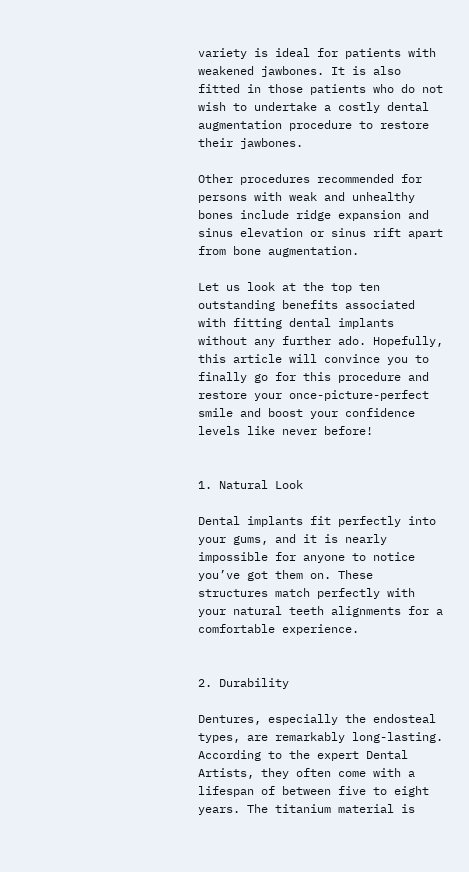variety is ideal for patients with weakened jawbones. It is also fitted in those patients who do not wish to undertake a costly dental augmentation procedure to restore their jawbones.

Other procedures recommended for persons with weak and unhealthy bones include ridge expansion and sinus elevation or sinus rift apart from bone augmentation.

Let us look at the top ten outstanding benefits associated with fitting dental implants without any further ado. Hopefully, this article will convince you to finally go for this procedure and restore your once-picture-perfect smile and boost your confidence levels like never before!


1. Natural Look

Dental implants fit perfectly into your gums, and it is nearly impossible for anyone to notice you’ve got them on. These structures match perfectly with your natural teeth alignments for a comfortable experience.


2. Durability

Dentures, especially the endosteal types, are remarkably long-lasting. According to the expert Dental Artists, they often come with a lifespan of between five to eight years. The titanium material is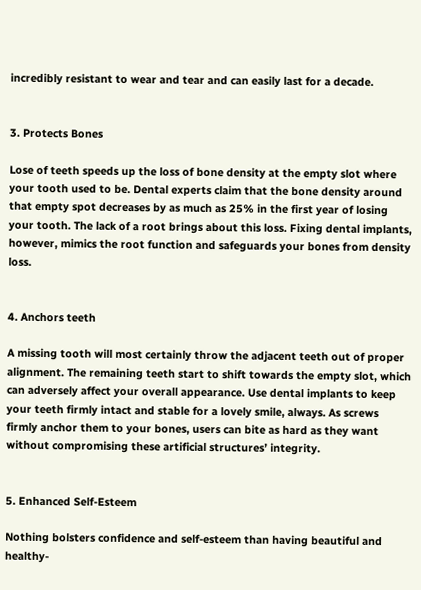incredibly resistant to wear and tear and can easily last for a decade.


3. Protects Bones

Lose of teeth speeds up the loss of bone density at the empty slot where your tooth used to be. Dental experts claim that the bone density around that empty spot decreases by as much as 25% in the first year of losing your tooth. The lack of a root brings about this loss. Fixing dental implants, however, mimics the root function and safeguards your bones from density loss.


4. Anchors teeth

A missing tooth will most certainly throw the adjacent teeth out of proper alignment. The remaining teeth start to shift towards the empty slot, which can adversely affect your overall appearance. Use dental implants to keep your teeth firmly intact and stable for a lovely smile, always. As screws firmly anchor them to your bones, users can bite as hard as they want without compromising these artificial structures’ integrity.


5. Enhanced Self-Esteem

Nothing bolsters confidence and self-esteem than having beautiful and healthy-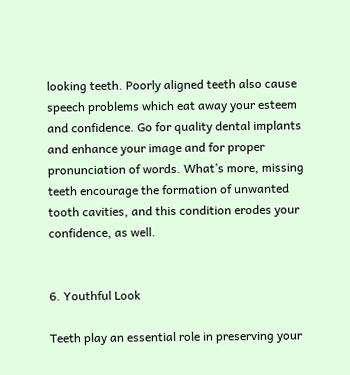looking teeth. Poorly aligned teeth also cause speech problems which eat away your esteem and confidence. Go for quality dental implants and enhance your image and for proper pronunciation of words. What’s more, missing teeth encourage the formation of unwanted tooth cavities, and this condition erodes your confidence, as well.


6. Youthful Look

Teeth play an essential role in preserving your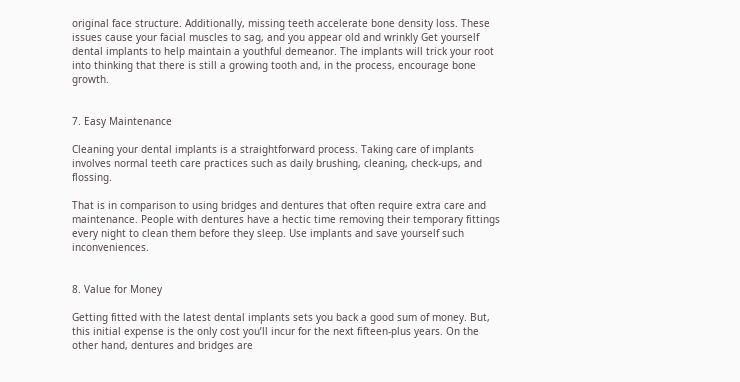original face structure. Additionally, missing teeth accelerate bone density loss. These issues cause your facial muscles to sag, and you appear old and wrinkly Get yourself dental implants to help maintain a youthful demeanor. The implants will trick your root into thinking that there is still a growing tooth and, in the process, encourage bone growth.


7. Easy Maintenance

Cleaning your dental implants is a straightforward process. Taking care of implants involves normal teeth care practices such as daily brushing, cleaning, check-ups, and flossing.

That is in comparison to using bridges and dentures that often require extra care and maintenance. People with dentures have a hectic time removing their temporary fittings every night to clean them before they sleep. Use implants and save yourself such inconveniences.


8. Value for Money

Getting fitted with the latest dental implants sets you back a good sum of money. But, this initial expense is the only cost you’ll incur for the next fifteen-plus years. On the other hand, dentures and bridges are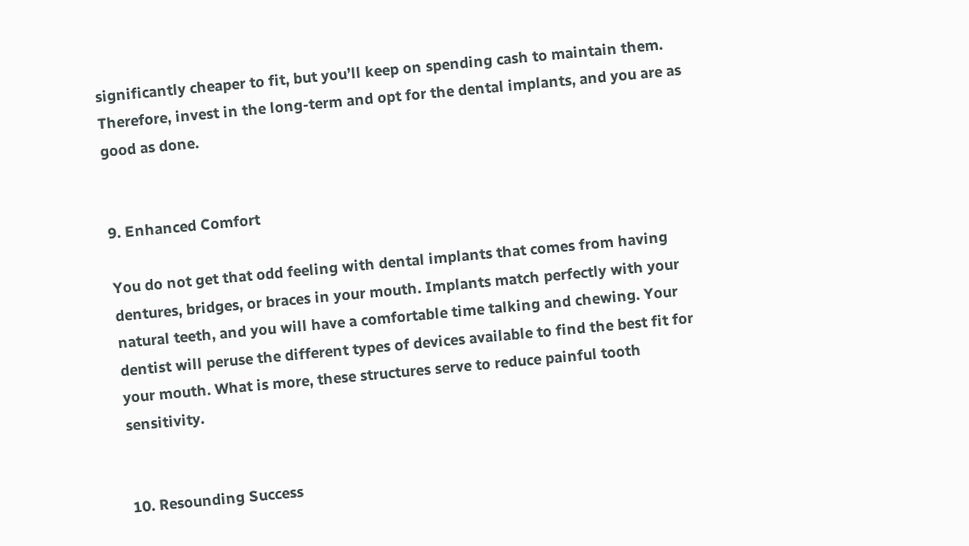significantly cheaper to fit, but you’ll keep on spending cash to maintain them. Therefore, invest in the long-term and opt for the dental implants, and you are as good as done.


9. Enhanced Comfort

You do not get that odd feeling with dental implants that comes from having dentures, bridges, or braces in your mouth. Implants match perfectly with your natural teeth, and you will have a comfortable time talking and chewing. Your dentist will peruse the different types of devices available to find the best fit for your mouth. What is more, these structures serve to reduce painful tooth sensitivity.


10. Resounding Success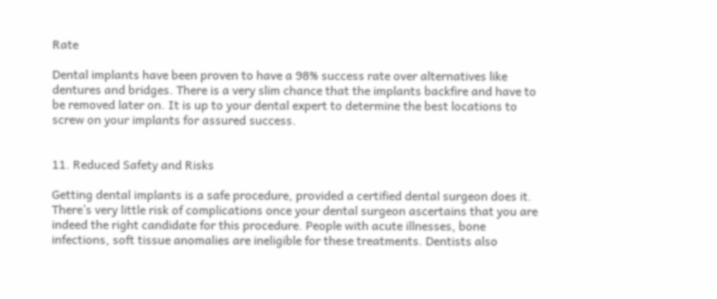Rate

Dental implants have been proven to have a 98% success rate over alternatives like dentures and bridges. There is a very slim chance that the implants backfire and have to be removed later on. It is up to your dental expert to determine the best locations to screw on your implants for assured success.


11. Reduced Safety and Risks

Getting dental implants is a safe procedure, provided a certified dental surgeon does it. There’s very little risk of complications once your dental surgeon ascertains that you are indeed the right candidate for this procedure. People with acute illnesses, bone infections, soft tissue anomalies are ineligible for these treatments. Dentists also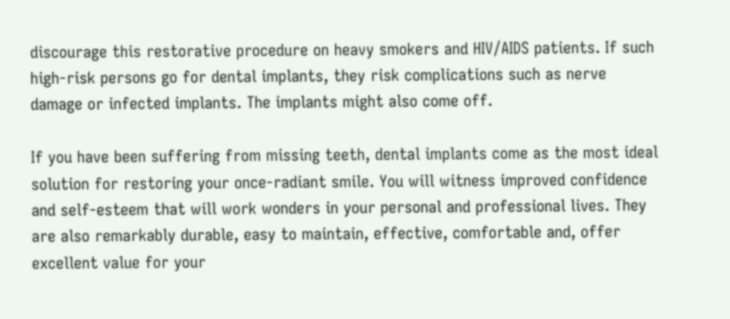discourage this restorative procedure on heavy smokers and HIV/AIDS patients. If such high-risk persons go for dental implants, they risk complications such as nerve damage or infected implants. The implants might also come off.

If you have been suffering from missing teeth, dental implants come as the most ideal solution for restoring your once-radiant smile. You will witness improved confidence and self-esteem that will work wonders in your personal and professional lives. They are also remarkably durable, easy to maintain, effective, comfortable and, offer excellent value for your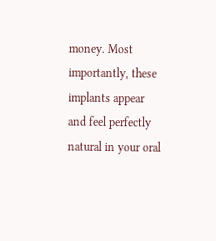money. Most importantly, these implants appear and feel perfectly natural in your oral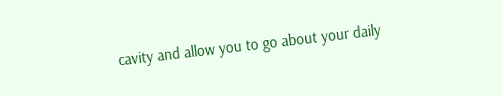cavity and allow you to go about your daily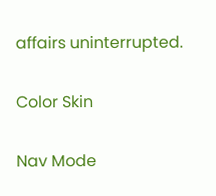affairs uninterrupted.

Color Skin

Nav Mode